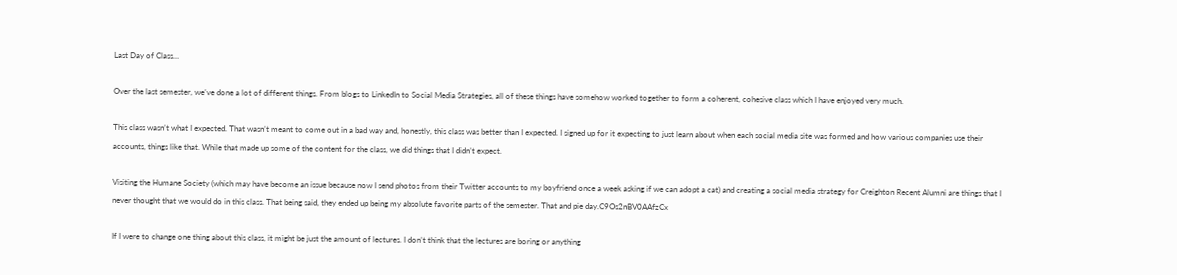Last Day of Class…

Over the last semester, we’ve done a lot of different things. From blogs to LinkedIn to Social Media Strategies, all of these things have somehow worked together to form a coherent, cohesive class which I have enjoyed very much.

This class wasn’t what I expected. That wasn’t meant to come out in a bad way and, honestly, this class was better than I expected. I signed up for it expecting to just learn about when each social media site was formed and how various companies use their accounts, things like that. While that made up some of the content for the class, we did things that I didn’t expect.

Visiting the Humane Society (which may have become an issue because now I send photos from their Twitter accounts to my boyfriend once a week asking if we can adopt a cat) and creating a social media strategy for Creighton Recent Alumni are things that I never thought that we would do in this class. That being said, they ended up being my absolute favorite parts of the semester. That and pie day.C9Os2nBV0AAfzCx

If I were to change one thing about this class, it might be just the amount of lectures. I don’t think that the lectures are boring or anything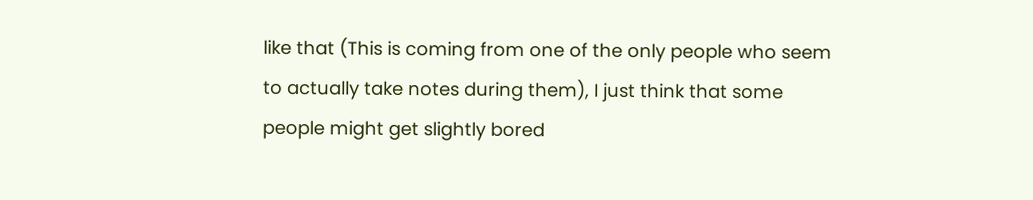like that (This is coming from one of the only people who seem to actually take notes during them), I just think that some people might get slightly bored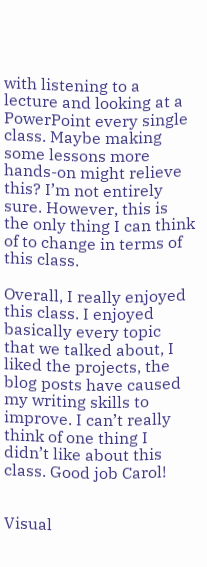with listening to a lecture and looking at a PowerPoint every single class. Maybe making some lessons more hands-on might relieve this? I’m not entirely sure. However, this is the only thing I can think of to change in terms of this class.

Overall, I really enjoyed this class. I enjoyed basically every topic that we talked about, I liked the projects, the blog posts have caused my writing skills to improve. I can’t really think of one thing I didn’t like about this class. Good job Carol!


Visual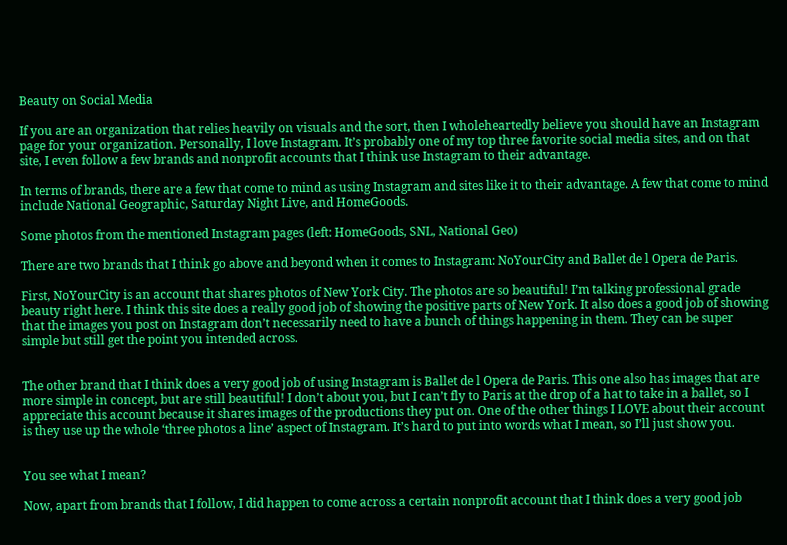Beauty on Social Media

If you are an organization that relies heavily on visuals and the sort, then I wholeheartedly believe you should have an Instagram page for your organization. Personally, I love Instagram. It’s probably one of my top three favorite social media sites, and on that site, I even follow a few brands and nonprofit accounts that I think use Instagram to their advantage.

In terms of brands, there are a few that come to mind as using Instagram and sites like it to their advantage. A few that come to mind include National Geographic, Saturday Night Live, and HomeGoods.

Some photos from the mentioned Instagram pages (left: HomeGoods, SNL, National Geo)

There are two brands that I think go above and beyond when it comes to Instagram: NoYourCity and Ballet de l Opera de Paris.

First, NoYourCity is an account that shares photos of New York City. The photos are so beautiful! I’m talking professional grade beauty right here. I think this site does a really good job of showing the positive parts of New York. It also does a good job of showing that the images you post on Instagram don’t necessarily need to have a bunch of things happening in them. They can be super simple but still get the point you intended across.


The other brand that I think does a very good job of using Instagram is Ballet de l Opera de Paris. This one also has images that are more simple in concept, but are still beautiful! I don’t about you, but I can’t fly to Paris at the drop of a hat to take in a ballet, so I appreciate this account because it shares images of the productions they put on. One of the other things I LOVE about their account is they use up the whole ‘three photos a line’ aspect of Instagram. It’s hard to put into words what I mean, so I’ll just show you.


You see what I mean?

Now, apart from brands that I follow, I did happen to come across a certain nonprofit account that I think does a very good job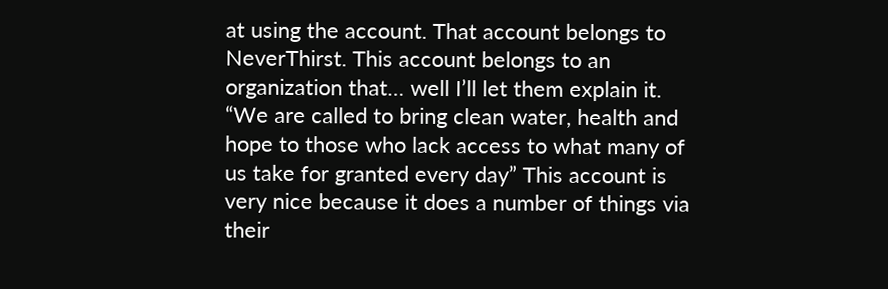at using the account. That account belongs to NeverThirst. This account belongs to an organization that… well I’ll let them explain it. “We are called to bring clean water, health and hope to those who lack access to what many of us take for granted every day” This account is very nice because it does a number of things via their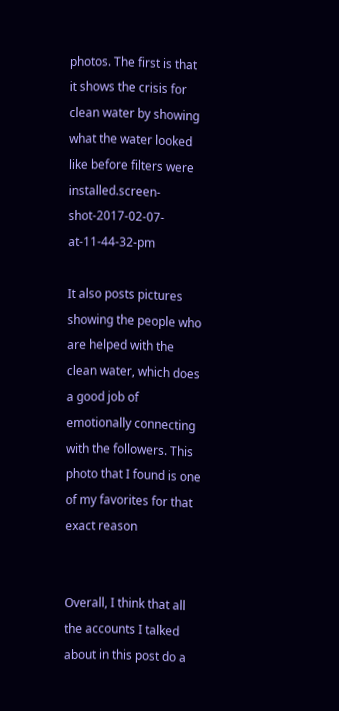photos. The first is that it shows the crisis for clean water by showing what the water looked like before filters were installed.screen-shot-2017-02-07-at-11-44-32-pm

It also posts pictures showing the people who are helped with the clean water, which does a good job of emotionally connecting with the followers. This photo that I found is one of my favorites for that exact reason


Overall, I think that all the accounts I talked about in this post do a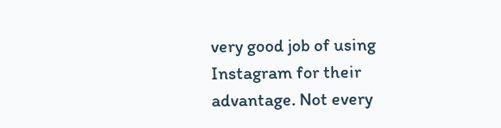very good job of using Instagram for their advantage. Not every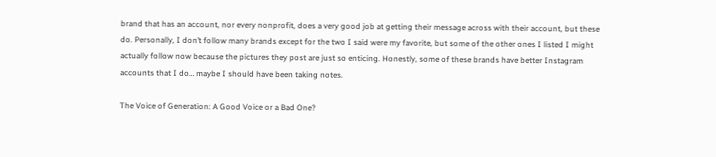brand that has an account, nor every nonprofit, does a very good job at getting their message across with their account, but these do. Personally, I don’t follow many brands except for the two I said were my favorite, but some of the other ones I listed I might actually follow now because the pictures they post are just so enticing. Honestly, some of these brands have better Instagram accounts that I do… maybe I should have been taking notes.

The Voice of Generation: A Good Voice or a Bad One?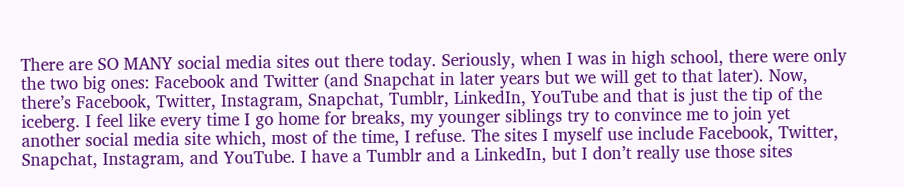There are SO MANY social media sites out there today. Seriously, when I was in high school, there were only the two big ones: Facebook and Twitter (and Snapchat in later years but we will get to that later). Now, there’s Facebook, Twitter, Instagram, Snapchat, Tumblr, LinkedIn, YouTube and that is just the tip of the iceberg. I feel like every time I go home for breaks, my younger siblings try to convince me to join yet another social media site which, most of the time, I refuse. The sites I myself use include Facebook, Twitter, Snapchat, Instagram, and YouTube. I have a Tumblr and a LinkedIn, but I don’t really use those sites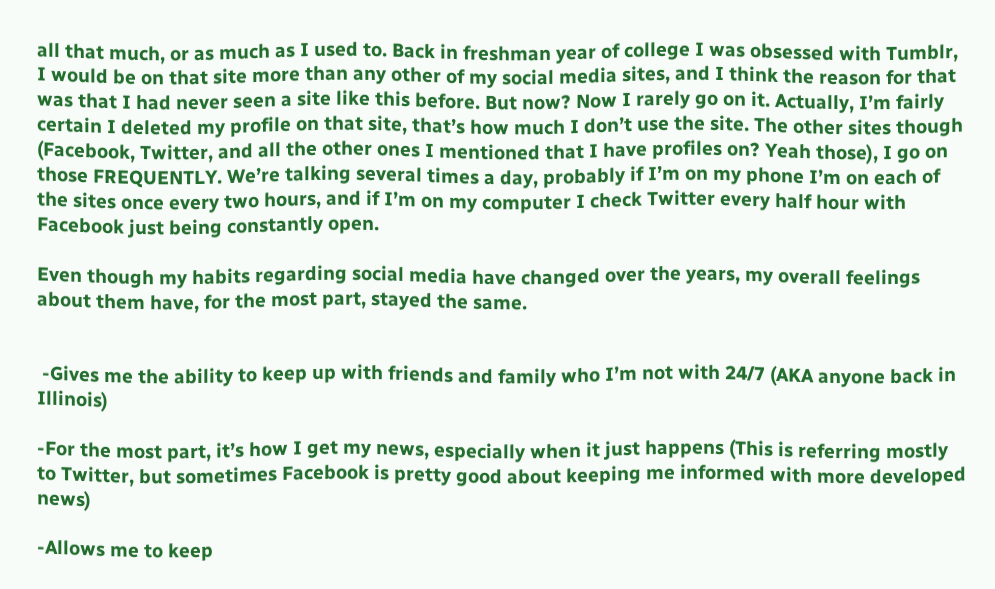all that much, or as much as I used to. Back in freshman year of college I was obsessed with Tumblr, I would be on that site more than any other of my social media sites, and I think the reason for that was that I had never seen a site like this before. But now? Now I rarely go on it. Actually, I’m fairly certain I deleted my profile on that site, that’s how much I don’t use the site. The other sites though (Facebook, Twitter, and all the other ones I mentioned that I have profiles on? Yeah those), I go on those FREQUENTLY. We’re talking several times a day, probably if I’m on my phone I’m on each of the sites once every two hours, and if I’m on my computer I check Twitter every half hour with Facebook just being constantly open.

Even though my habits regarding social media have changed over the years, my overall feelings about them have, for the most part, stayed the same.


 -Gives me the ability to keep up with friends and family who I’m not with 24/7 (AKA anyone back in Illinois)

-For the most part, it’s how I get my news, especially when it just happens (This is referring mostly to Twitter, but sometimes Facebook is pretty good about keeping me informed with more developed news)

-Allows me to keep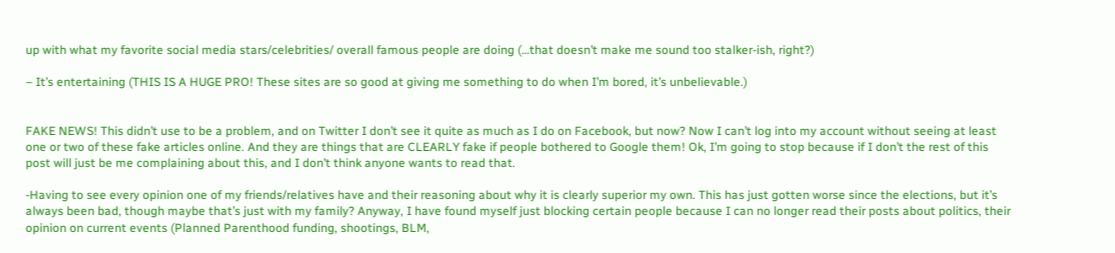up with what my favorite social media stars/celebrities/ overall famous people are doing (…that doesn’t make me sound too stalker-ish, right?)

– It’s entertaining (THIS IS A HUGE PRO! These sites are so good at giving me something to do when I’m bored, it’s unbelievable.)


FAKE NEWS! This didn’t use to be a problem, and on Twitter I don’t see it quite as much as I do on Facebook, but now? Now I can’t log into my account without seeing at least one or two of these fake articles online. And they are things that are CLEARLY fake if people bothered to Google them! Ok, I’m going to stop because if I don’t the rest of this post will just be me complaining about this, and I don’t think anyone wants to read that.

-Having to see every opinion one of my friends/relatives have and their reasoning about why it is clearly superior my own. This has just gotten worse since the elections, but it’s always been bad, though maybe that’s just with my family? Anyway, I have found myself just blocking certain people because I can no longer read their posts about politics, their opinion on current events (Planned Parenthood funding, shootings, BLM,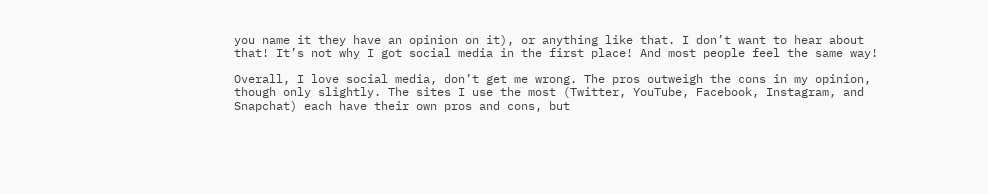you name it they have an opinion on it), or anything like that. I don’t want to hear about that! It’s not why I got social media in the first place! And most people feel the same way!

Overall, I love social media, don’t get me wrong. The pros outweigh the cons in my opinion, though only slightly. The sites I use the most (Twitter, YouTube, Facebook, Instagram, and Snapchat) each have their own pros and cons, but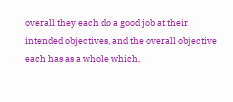overall they each do a good job at their intended objectives, and the overall objective each has as a whole which,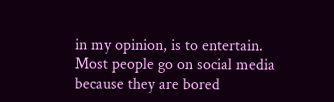in my opinion, is to entertain. Most people go on social media because they are bored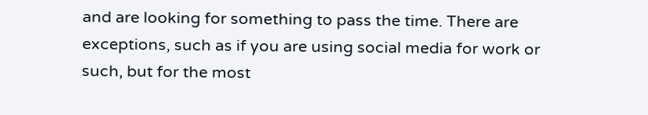and are looking for something to pass the time. There are exceptions, such as if you are using social media for work or such, but for the most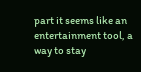part it seems like an entertainment tool, a way to stay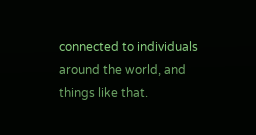connected to individuals around the world, and things like that.